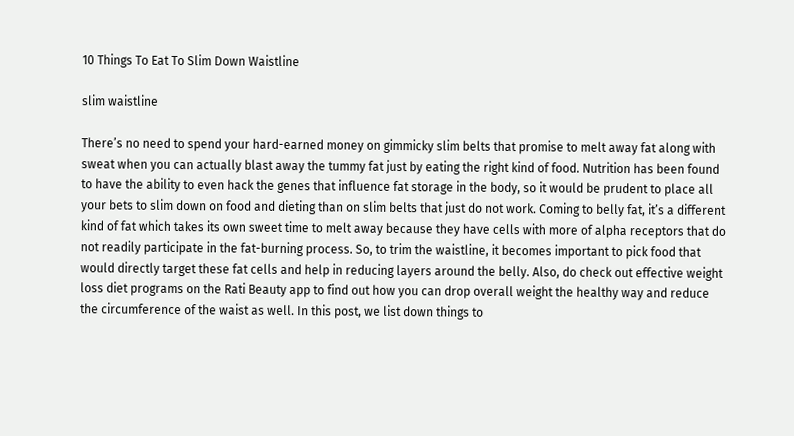10 Things To Eat To Slim Down Waistline

slim waistline

There’s no need to spend your hard-earned money on gimmicky slim belts that promise to melt away fat along with sweat when you can actually blast away the tummy fat just by eating the right kind of food. Nutrition has been found to have the ability to even hack the genes that influence fat storage in the body, so it would be prudent to place all your bets to slim down on food and dieting than on slim belts that just do not work. Coming to belly fat, it’s a different kind of fat which takes its own sweet time to melt away because they have cells with more of alpha receptors that do not readily participate in the fat-burning process. So, to trim the waistline, it becomes important to pick food that would directly target these fat cells and help in reducing layers around the belly. Also, do check out effective weight loss diet programs on the Rati Beauty app to find out how you can drop overall weight the healthy way and reduce the circumference of the waist as well. In this post, we list down things to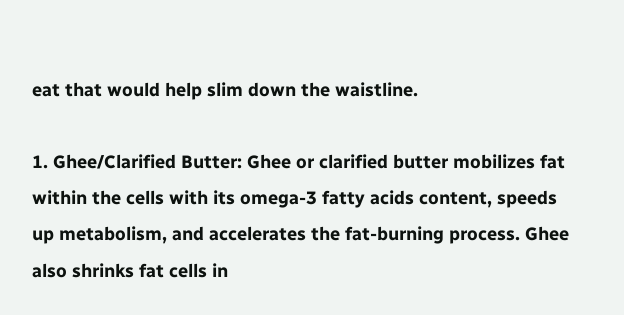eat that would help slim down the waistline.

1. Ghee/Clarified Butter: Ghee or clarified butter mobilizes fat within the cells with its omega-3 fatty acids content, speeds up metabolism, and accelerates the fat-burning process. Ghee also shrinks fat cells in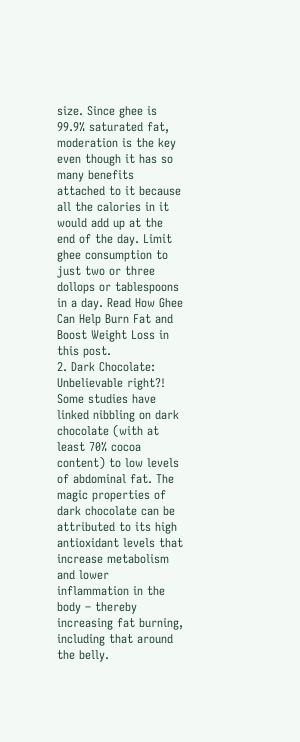size. Since ghee is 99.9% saturated fat, moderation is the key even though it has so many benefits attached to it because all the calories in it would add up at the end of the day. Limit ghee consumption to just two or three dollops or tablespoons in a day. Read How Ghee Can Help Burn Fat and Boost Weight Loss in this post.
2. Dark Chocolate: Unbelievable right?! Some studies have linked nibbling on dark chocolate (with at least 70% cocoa content) to low levels of abdominal fat. The magic properties of dark chocolate can be attributed to its high antioxidant levels that increase metabolism and lower inflammation in the body – thereby increasing fat burning, including that around the belly.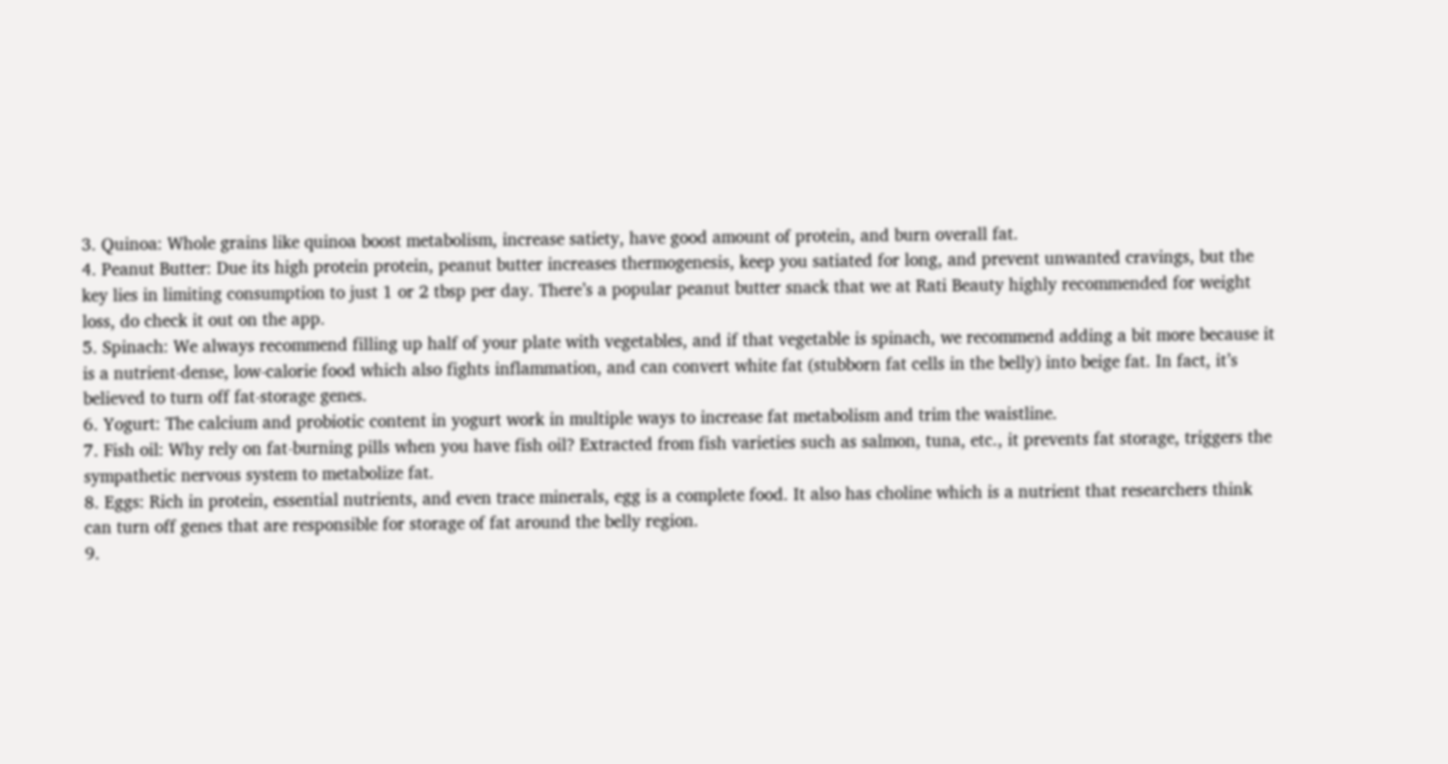3. Quinoa: Whole grains like quinoa boost metabolism, increase satiety, have good amount of protein, and burn overall fat.
4. Peanut Butter: Due its high protein protein, peanut butter increases thermogenesis, keep you satiated for long, and prevent unwanted cravings, but the key lies in limiting consumption to just 1 or 2 tbsp per day. There’s a popular peanut butter snack that we at Rati Beauty highly recommended for weight loss, do check it out on the app.
5. Spinach: We always recommend filling up half of your plate with vegetables, and if that vegetable is spinach, we recommend adding a bit more because it is a nutrient-dense, low-calorie food which also fights inflammation, and can convert white fat (stubborn fat cells in the belly) into beige fat. In fact, it’s believed to turn off fat-storage genes.
6. Yogurt: The calcium and probiotic content in yogurt work in multiple ways to increase fat metabolism and trim the waistline.
7. Fish oil: Why rely on fat-burning pills when you have fish oil? Extracted from fish varieties such as salmon, tuna, etc., it prevents fat storage, triggers the sympathetic nervous system to metabolize fat.
8. Eggs: Rich in protein, essential nutrients, and even trace minerals, egg is a complete food. It also has choline which is a nutrient that researchers think can turn off genes that are responsible for storage of fat around the belly region.
9.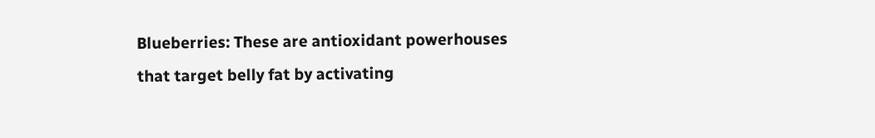Blueberries: These are antioxidant powerhouses that target belly fat by activating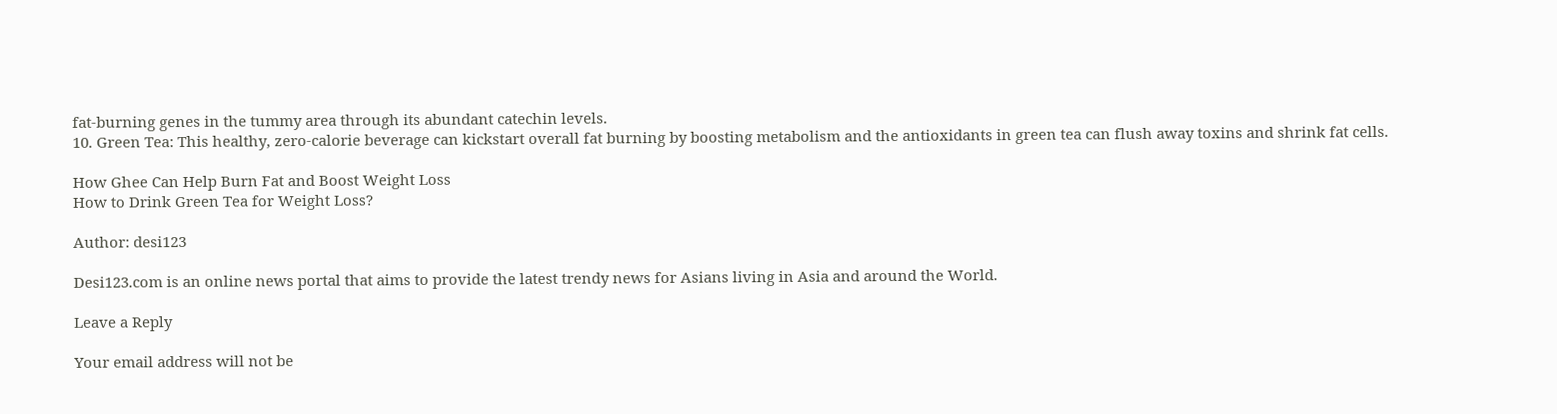fat-burning genes in the tummy area through its abundant catechin levels.
10. Green Tea: This healthy, zero-calorie beverage can kickstart overall fat burning by boosting metabolism and the antioxidants in green tea can flush away toxins and shrink fat cells.

How Ghee Can Help Burn Fat and Boost Weight Loss
How to Drink Green Tea for Weight Loss?

Author: desi123

Desi123.com is an online news portal that aims to provide the latest trendy news for Asians living in Asia and around the World.

Leave a Reply

Your email address will not be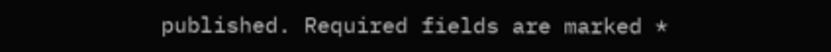published. Required fields are marked *